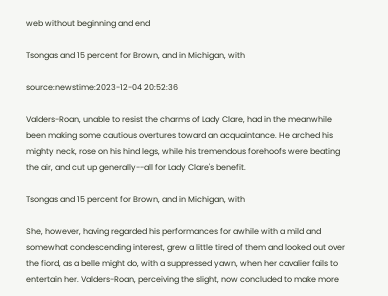web without beginning and end

Tsongas and 15 percent for Brown, and in Michigan, with

source:newstime:2023-12-04 20:52:36

Valders-Roan, unable to resist the charms of Lady Clare, had in the meanwhile been making some cautious overtures toward an acquaintance. He arched his mighty neck, rose on his hind legs, while his tremendous forehoofs were beating the air, and cut up generally--all for Lady Clare's benefit.

Tsongas and 15 percent for Brown, and in Michigan, with

She, however, having regarded his performances for awhile with a mild and somewhat condescending interest, grew a little tired of them and looked out over the fiord, as a belle might do, with a suppressed yawn, when her cavalier fails to entertain her. Valders-Roan, perceiving the slight, now concluded to make more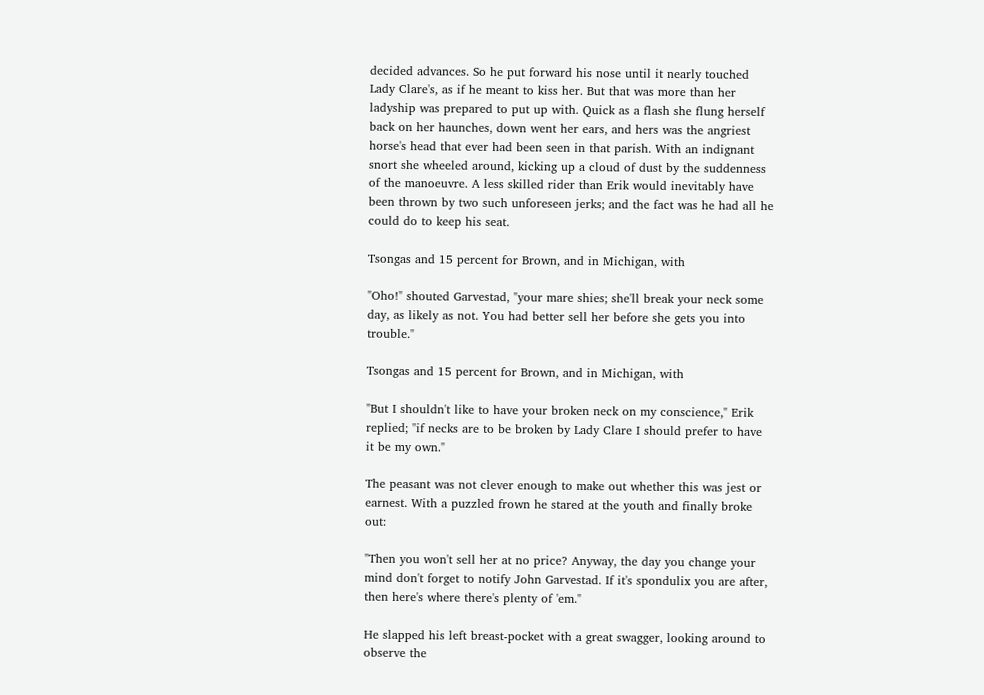decided advances. So he put forward his nose until it nearly touched Lady Clare's, as if he meant to kiss her. But that was more than her ladyship was prepared to put up with. Quick as a flash she flung herself back on her haunches, down went her ears, and hers was the angriest horse's head that ever had been seen in that parish. With an indignant snort she wheeled around, kicking up a cloud of dust by the suddenness of the manoeuvre. A less skilled rider than Erik would inevitably have been thrown by two such unforeseen jerks; and the fact was he had all he could do to keep his seat.

Tsongas and 15 percent for Brown, and in Michigan, with

"Oho!" shouted Garvestad, "your mare shies; she'll break your neck some day, as likely as not. You had better sell her before she gets you into trouble."

Tsongas and 15 percent for Brown, and in Michigan, with

"But I shouldn't like to have your broken neck on my conscience," Erik replied; "if necks are to be broken by Lady Clare I should prefer to have it be my own."

The peasant was not clever enough to make out whether this was jest or earnest. With a puzzled frown he stared at the youth and finally broke out:

"Then you won't sell her at no price? Anyway, the day you change your mind don't forget to notify John Garvestad. If it's spondulix you are after, then here's where there's plenty of 'em."

He slapped his left breast-pocket with a great swagger, looking around to observe the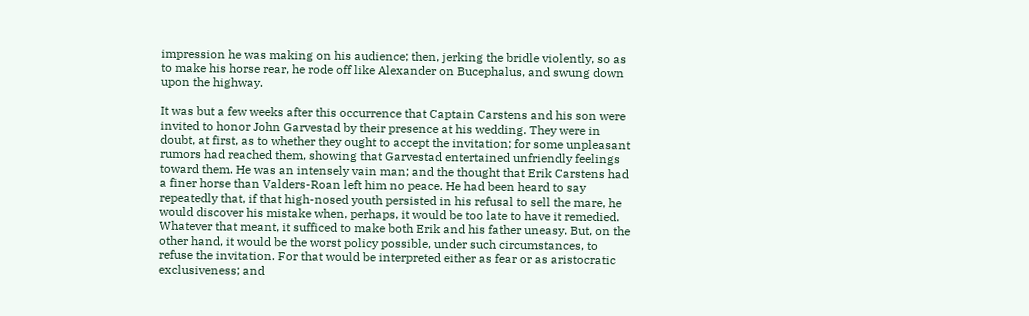impression he was making on his audience; then, jerking the bridle violently, so as to make his horse rear, he rode off like Alexander on Bucephalus, and swung down upon the highway.

It was but a few weeks after this occurrence that Captain Carstens and his son were invited to honor John Garvestad by their presence at his wedding. They were in doubt, at first, as to whether they ought to accept the invitation; for some unpleasant rumors had reached them, showing that Garvestad entertained unfriendly feelings toward them. He was an intensely vain man; and the thought that Erik Carstens had a finer horse than Valders-Roan left him no peace. He had been heard to say repeatedly that, if that high-nosed youth persisted in his refusal to sell the mare, he would discover his mistake when, perhaps, it would be too late to have it remedied. Whatever that meant, it sufficed to make both Erik and his father uneasy. But, on the other hand, it would be the worst policy possible, under such circumstances, to refuse the invitation. For that would be interpreted either as fear or as aristocratic exclusiveness; and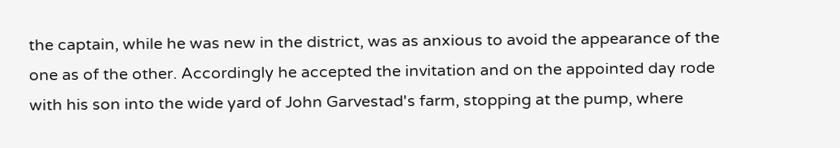the captain, while he was new in the district, was as anxious to avoid the appearance of the one as of the other. Accordingly he accepted the invitation and on the appointed day rode with his son into the wide yard of John Garvestad's farm, stopping at the pump, where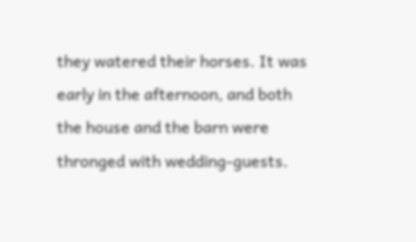they watered their horses. It was early in the afternoon, and both the house and the barn were thronged with wedding-guests.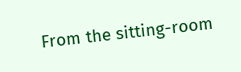From the sitting-room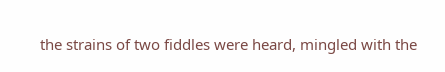the strains of two fiddles were heard, mingled with the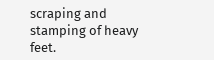scraping and stamping of heavy feet.